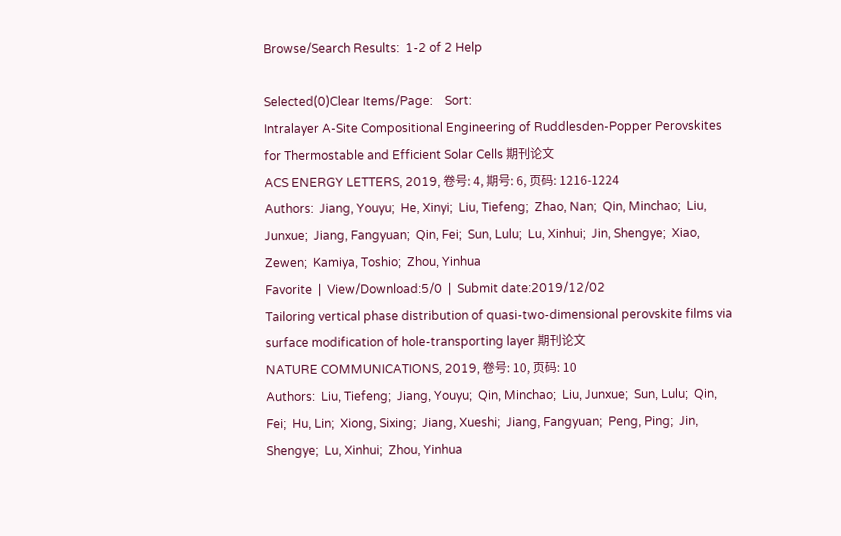Browse/Search Results:  1-2 of 2 Help

Selected(0)Clear Items/Page:    Sort:
Intralayer A-Site Compositional Engineering of Ruddlesden-Popper Perovskites for Thermostable and Efficient Solar Cells 期刊论文
ACS ENERGY LETTERS, 2019, 卷号: 4, 期号: 6, 页码: 1216-1224
Authors:  Jiang, Youyu;  He, Xinyi;  Liu, Tiefeng;  Zhao, Nan;  Qin, Minchao;  Liu, Junxue;  Jiang, Fangyuan;  Qin, Fei;  Sun, Lulu;  Lu, Xinhui;  Jin, Shengye;  Xiao, Zewen;  Kamiya, Toshio;  Zhou, Yinhua
Favorite  |  View/Download:5/0  |  Submit date:2019/12/02
Tailoring vertical phase distribution of quasi-two-dimensional perovskite films via surface modification of hole-transporting layer 期刊论文
NATURE COMMUNICATIONS, 2019, 卷号: 10, 页码: 10
Authors:  Liu, Tiefeng;  Jiang, Youyu;  Qin, Minchao;  Liu, Junxue;  Sun, Lulu;  Qin, Fei;  Hu, Lin;  Xiong, Sixing;  Jiang, Xueshi;  Jiang, Fangyuan;  Peng, Ping;  Jin, Shengye;  Lu, Xinhui;  Zhou, Yinhua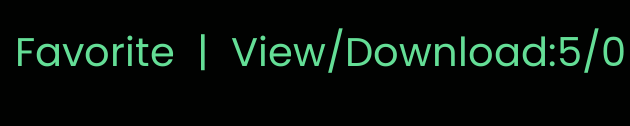Favorite  |  View/Download:5/0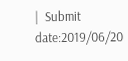|  Submit date:2019/06/20